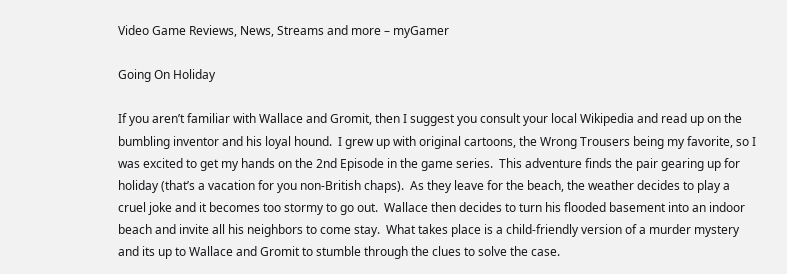Video Game Reviews, News, Streams and more – myGamer

Going On Holiday

If you aren’t familiar with Wallace and Gromit, then I suggest you consult your local Wikipedia and read up on the bumbling inventor and his loyal hound.  I grew up with original cartoons, the Wrong Trousers being my favorite, so I was excited to get my hands on the 2nd Episode in the game series.  This adventure finds the pair gearing up for holiday (that’s a vacation for you non-British chaps).  As they leave for the beach, the weather decides to play a cruel joke and it becomes too stormy to go out.  Wallace then decides to turn his flooded basement into an indoor beach and invite all his neighbors to come stay.  What takes place is a child-friendly version of a murder mystery and its up to Wallace and Gromit to stumble through the clues to solve the case.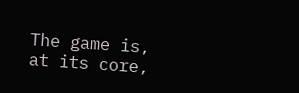The game is, at its core,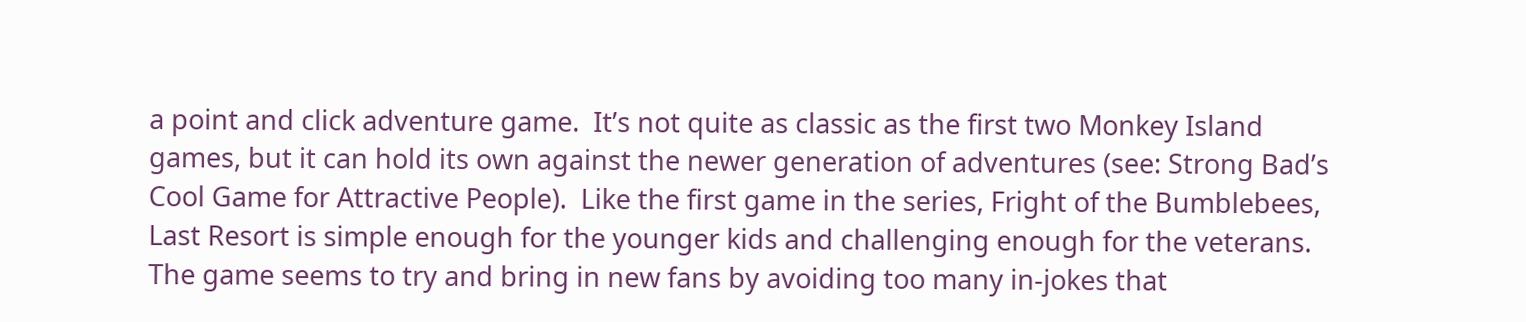a point and click adventure game.  It’s not quite as classic as the first two Monkey Island games, but it can hold its own against the newer generation of adventures (see: Strong Bad’s Cool Game for Attractive People).  Like the first game in the series, Fright of the Bumblebees, Last Resort is simple enough for the younger kids and challenging enough for the veterans. The game seems to try and bring in new fans by avoiding too many in-jokes that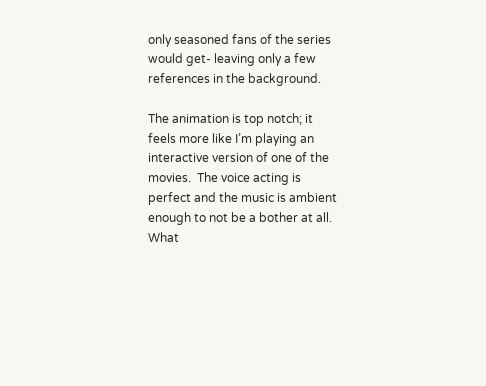only seasoned fans of the series would get- leaving only a few references in the background.

The animation is top notch; it feels more like I’m playing an interactive version of one of the movies.  The voice acting is perfect and the music is ambient enough to not be a bother at all.  What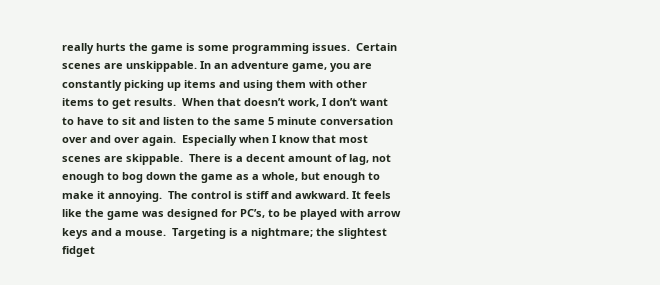really hurts the game is some programming issues.  Certain scenes are unskippable. In an adventure game, you are constantly picking up items and using them with other items to get results.  When that doesn’t work, I don’t want to have to sit and listen to the same 5 minute conversation over and over again.  Especially when I know that most scenes are skippable.  There is a decent amount of lag, not enough to bog down the game as a whole, but enough to make it annoying.  The control is stiff and awkward. It feels like the game was designed for PC’s, to be played with arrow keys and a mouse.  Targeting is a nightmare; the slightest fidget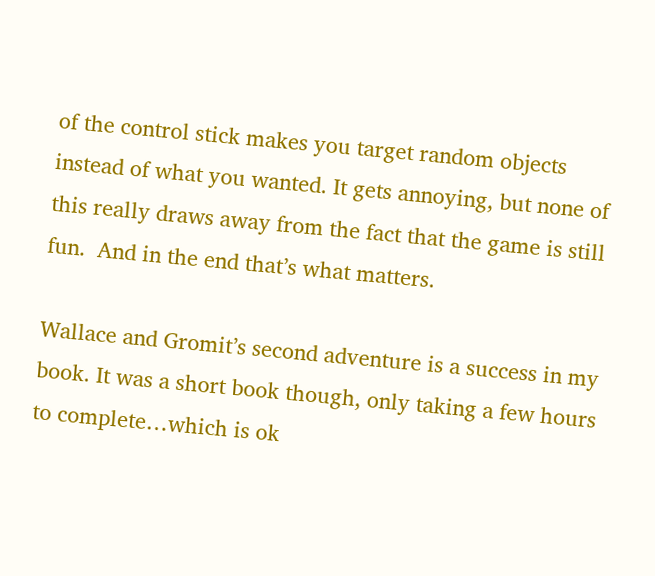of the control stick makes you target random objects instead of what you wanted. It gets annoying, but none of this really draws away from the fact that the game is still fun.  And in the end that’s what matters.

Wallace and Gromit’s second adventure is a success in my book. It was a short book though, only taking a few hours to complete…which is ok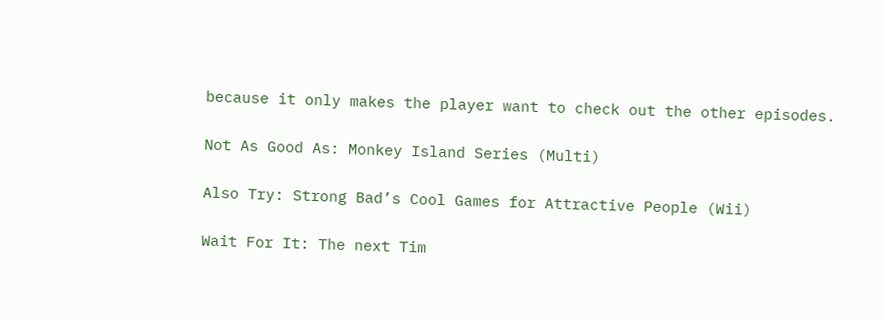because it only makes the player want to check out the other episodes.

Not As Good As: Monkey Island Series (Multi)

Also Try: Strong Bad’s Cool Games for Attractive People (Wii)

Wait For It: The next Tim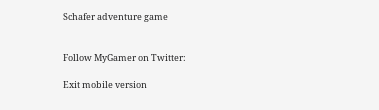Schafer adventure game


Follow MyGamer on Twitter:

Exit mobile version